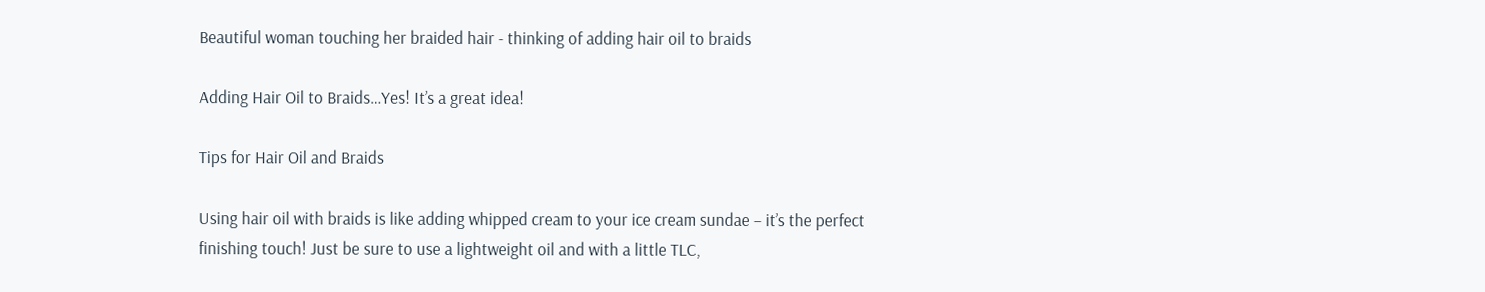Beautiful woman touching her braided hair - thinking of adding hair oil to braids

Adding Hair Oil to Braids…Yes! It’s a great idea!

Tips for Hair Oil and Braids

Using hair oil with braids is like adding whipped cream to your ice cream sundae – it’s the perfect finishing touch! Just be sure to use a lightweight oil and with a little TLC,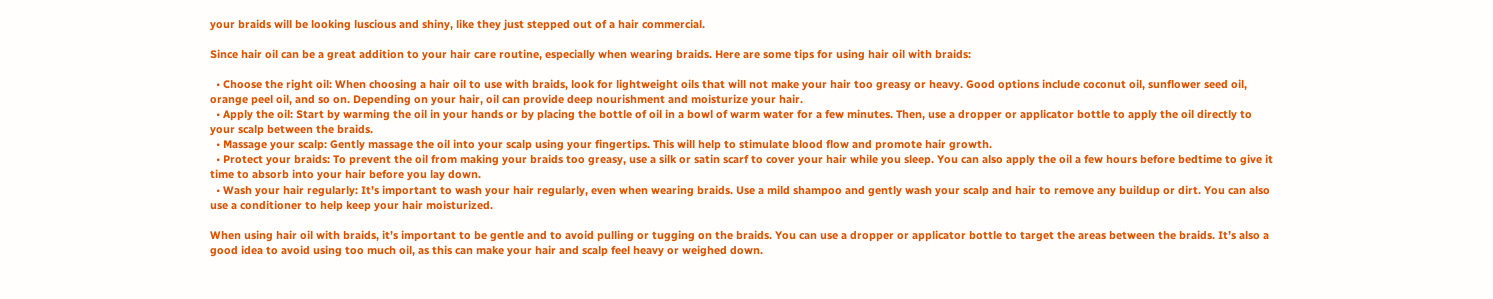your braids will be looking luscious and shiny, like they just stepped out of a hair commercial.

Since hair oil can be a great addition to your hair care routine, especially when wearing braids. Here are some tips for using hair oil with braids:

  • Choose the right oil: When choosing a hair oil to use with braids, look for lightweight oils that will not make your hair too greasy or heavy. Good options include coconut oil, sunflower seed oil, orange peel oil, and so on. Depending on your hair, oil can provide deep nourishment and moisturize your hair.
  • Apply the oil: Start by warming the oil in your hands or by placing the bottle of oil in a bowl of warm water for a few minutes. Then, use a dropper or applicator bottle to apply the oil directly to your scalp between the braids.
  • Massage your scalp: Gently massage the oil into your scalp using your fingertips. This will help to stimulate blood flow and promote hair growth.
  • Protect your braids: To prevent the oil from making your braids too greasy, use a silk or satin scarf to cover your hair while you sleep. You can also apply the oil a few hours before bedtime to give it time to absorb into your hair before you lay down.
  • Wash your hair regularly: It’s important to wash your hair regularly, even when wearing braids. Use a mild shampoo and gently wash your scalp and hair to remove any buildup or dirt. You can also use a conditioner to help keep your hair moisturized.

When using hair oil with braids, it’s important to be gentle and to avoid pulling or tugging on the braids. You can use a dropper or applicator bottle to target the areas between the braids. It’s also a good idea to avoid using too much oil, as this can make your hair and scalp feel heavy or weighed down.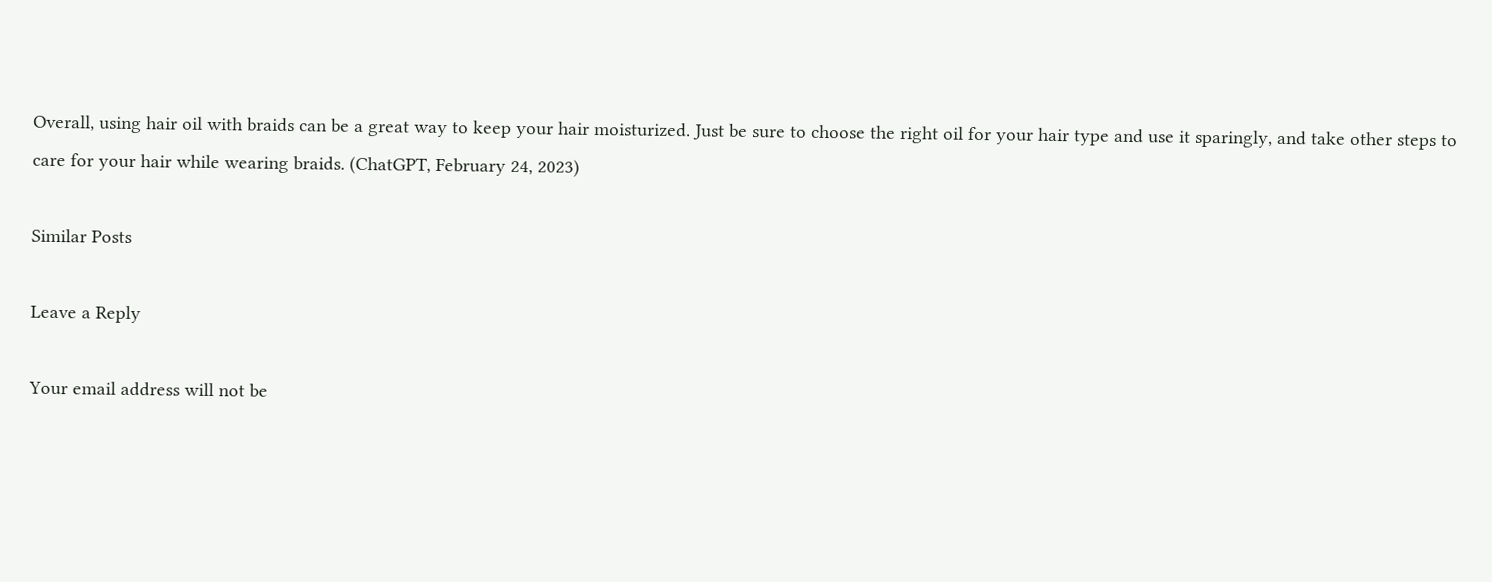Overall, using hair oil with braids can be a great way to keep your hair moisturized. Just be sure to choose the right oil for your hair type and use it sparingly, and take other steps to care for your hair while wearing braids. (ChatGPT, February 24, 2023)

Similar Posts

Leave a Reply

Your email address will not be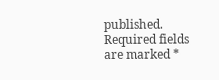published. Required fields are marked *